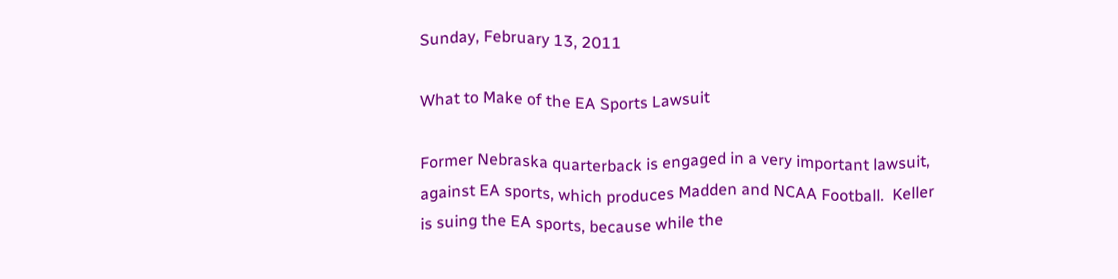Sunday, February 13, 2011

What to Make of the EA Sports Lawsuit

Former Nebraska quarterback is engaged in a very important lawsuit, against EA sports, which produces Madden and NCAA Football.  Keller is suing the EA sports, because while the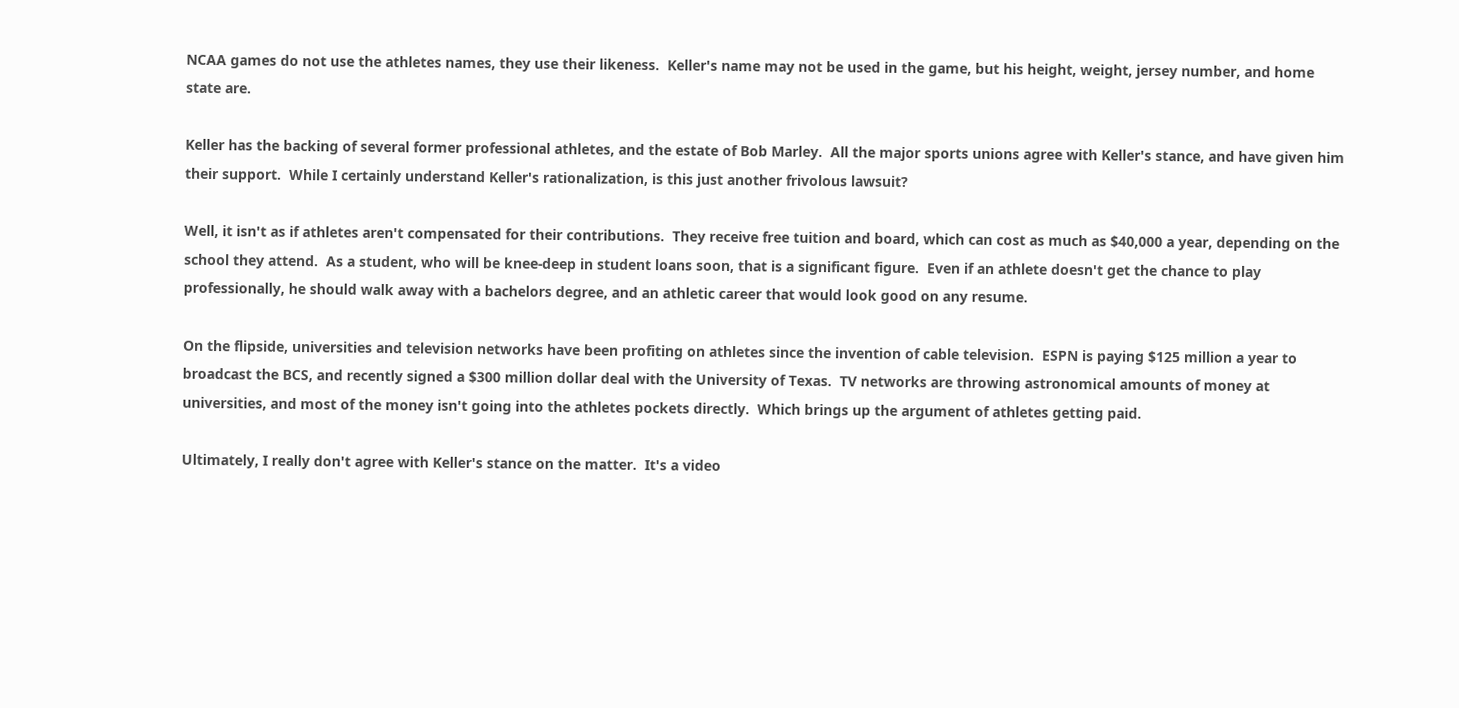NCAA games do not use the athletes names, they use their likeness.  Keller's name may not be used in the game, but his height, weight, jersey number, and home state are.

Keller has the backing of several former professional athletes, and the estate of Bob Marley.  All the major sports unions agree with Keller's stance, and have given him their support.  While I certainly understand Keller's rationalization, is this just another frivolous lawsuit?

Well, it isn't as if athletes aren't compensated for their contributions.  They receive free tuition and board, which can cost as much as $40,000 a year, depending on the school they attend.  As a student, who will be knee-deep in student loans soon, that is a significant figure.  Even if an athlete doesn't get the chance to play professionally, he should walk away with a bachelors degree, and an athletic career that would look good on any resume.

On the flipside, universities and television networks have been profiting on athletes since the invention of cable television.  ESPN is paying $125 million a year to broadcast the BCS, and recently signed a $300 million dollar deal with the University of Texas.  TV networks are throwing astronomical amounts of money at universities, and most of the money isn't going into the athletes pockets directly.  Which brings up the argument of athletes getting paid.

Ultimately, I really don't agree with Keller's stance on the matter.  It's a video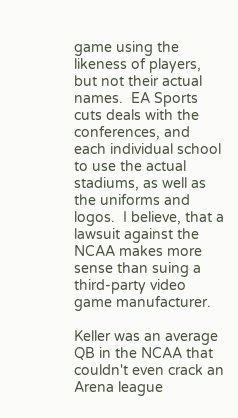game using the likeness of players, but not their actual names.  EA Sports cuts deals with the conferences, and each individual school to use the actual stadiums, as well as the uniforms and logos.  I believe, that a lawsuit against the NCAA makes more sense than suing a third-party video game manufacturer.

Keller was an average QB in the NCAA that couldn't even crack an Arena league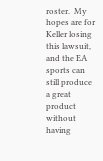roster.  My hopes are for Keller losing this lawsuit, and the EA sports can still produce a great product without having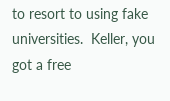to resort to using fake universities.  Keller, you got a free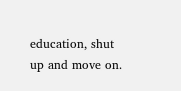education, shut up and move on.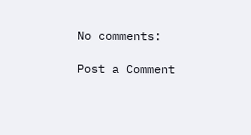No comments:

Post a Comment